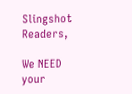Slingshot Readers,

We NEED your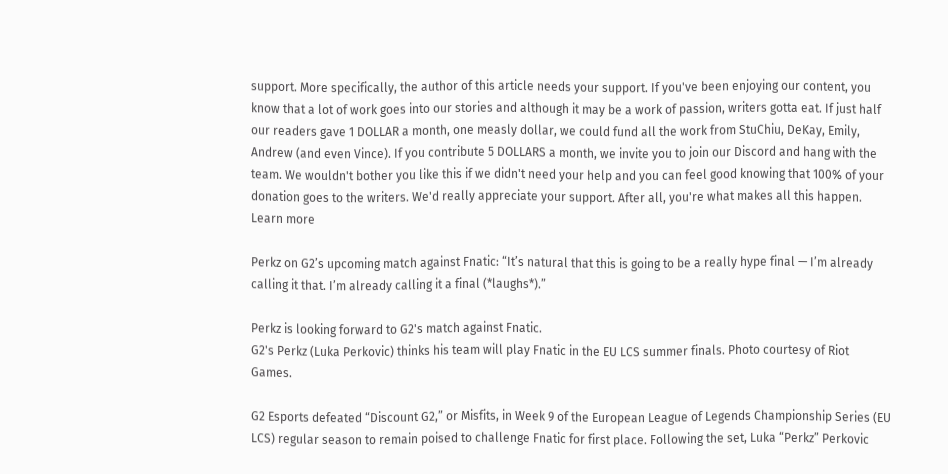support. More specifically, the author of this article needs your support. If you've been enjoying our content, you know that a lot of work goes into our stories and although it may be a work of passion, writers gotta eat. If just half our readers gave 1 DOLLAR a month, one measly dollar, we could fund all the work from StuChiu, DeKay, Emily, Andrew (and even Vince). If you contribute 5 DOLLARS a month, we invite you to join our Discord and hang with the team. We wouldn't bother you like this if we didn't need your help and you can feel good knowing that 100% of your donation goes to the writers. We'd really appreciate your support. After all, you're what makes all this happen. Learn more

Perkz on G2’s upcoming match against Fnatic: “It’s natural that this is going to be a really hype final — I’m already calling it that. I’m already calling it a final (*laughs*).”

Perkz is looking forward to G2's match against Fnatic.
G2's Perkz (Luka Perkovic) thinks his team will play Fnatic in the EU LCS summer finals. Photo courtesy of Riot Games.

G2 Esports defeated “Discount G2,” or Misfits, in Week 9 of the European League of Legends Championship Series (EU LCS) regular season to remain poised to challenge Fnatic for first place. Following the set, Luka “Perkz” Perkovic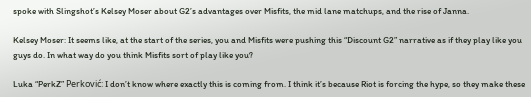spoke with Slingshot’s Kelsey Moser about G2’s advantages over Misfits, the mid lane matchups, and the rise of Janna.

Kelsey Moser: It seems like, at the start of the series, you and Misfits were pushing this “Discount G2” narrative as if they play like you guys do. In what way do you think Misfits sort of play like you?

Luka “PerkZ” Perković: I don’t know where exactly this is coming from. I think it’s because Riot is forcing the hype, so they make these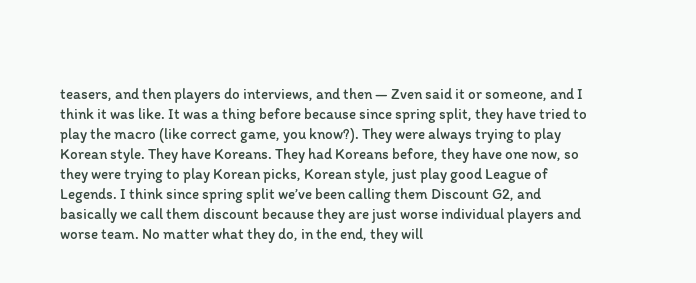teasers, and then players do interviews, and then — Zven said it or someone, and I think it was like. It was a thing before because since spring split, they have tried to play the macro (like correct game, you know?). They were always trying to play Korean style. They have Koreans. They had Koreans before, they have one now, so they were trying to play Korean picks, Korean style, just play good League of Legends. I think since spring split we’ve been calling them Discount G2, and basically we call them discount because they are just worse individual players and worse team. No matter what they do, in the end, they will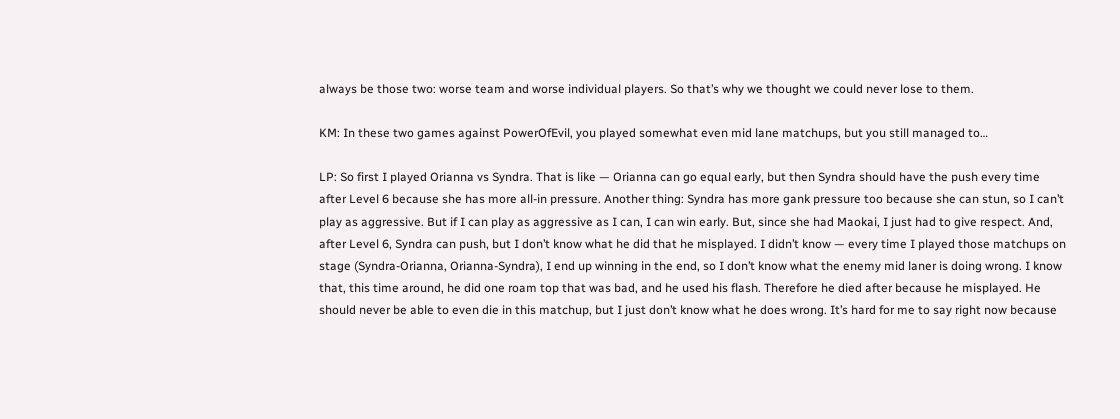always be those two: worse team and worse individual players. So that’s why we thought we could never lose to them.

KM: In these two games against PowerOfEvil, you played somewhat even mid lane matchups, but you still managed to…

LP: So first I played Orianna vs Syndra. That is like — Orianna can go equal early, but then Syndra should have the push every time after Level 6 because she has more all-in pressure. Another thing: Syndra has more gank pressure too because she can stun, so I can’t play as aggressive. But if I can play as aggressive as I can, I can win early. But, since she had Maokai, I just had to give respect. And, after Level 6, Syndra can push, but I don’t know what he did that he misplayed. I didn’t know — every time I played those matchups on stage (Syndra-Orianna, Orianna-Syndra), I end up winning in the end, so I don’t know what the enemy mid laner is doing wrong. I know that, this time around, he did one roam top that was bad, and he used his flash. Therefore he died after because he misplayed. He should never be able to even die in this matchup, but I just don’t know what he does wrong. It’s hard for me to say right now because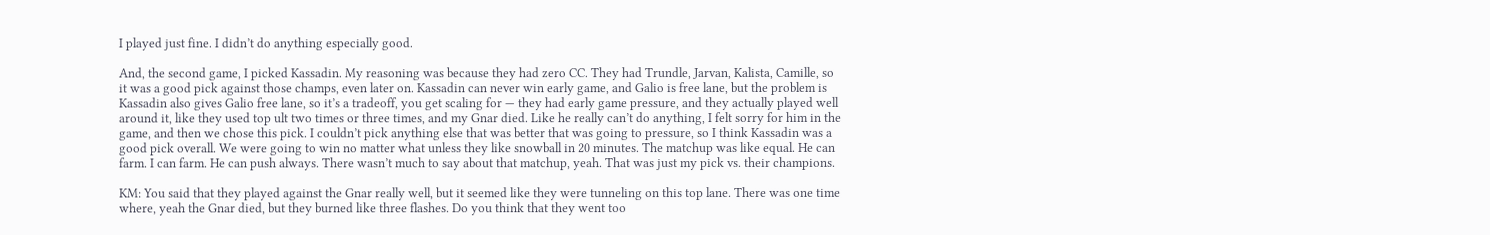I played just fine. I didn’t do anything especially good.

And, the second game, I picked Kassadin. My reasoning was because they had zero CC. They had Trundle, Jarvan, Kalista, Camille, so it was a good pick against those champs, even later on. Kassadin can never win early game, and Galio is free lane, but the problem is Kassadin also gives Galio free lane, so it’s a tradeoff, you get scaling for — they had early game pressure, and they actually played well around it, like they used top ult two times or three times, and my Gnar died. Like he really can’t do anything, I felt sorry for him in the game, and then we chose this pick. I couldn’t pick anything else that was better that was going to pressure, so I think Kassadin was a good pick overall. We were going to win no matter what unless they like snowball in 20 minutes. The matchup was like equal. He can farm. I can farm. He can push always. There wasn’t much to say about that matchup, yeah. That was just my pick vs. their champions.

KM: You said that they played against the Gnar really well, but it seemed like they were tunneling on this top lane. There was one time where, yeah the Gnar died, but they burned like three flashes. Do you think that they went too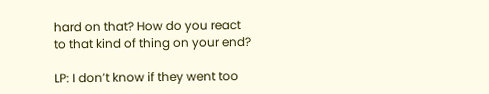hard on that? How do you react to that kind of thing on your end?

LP: I don’t know if they went too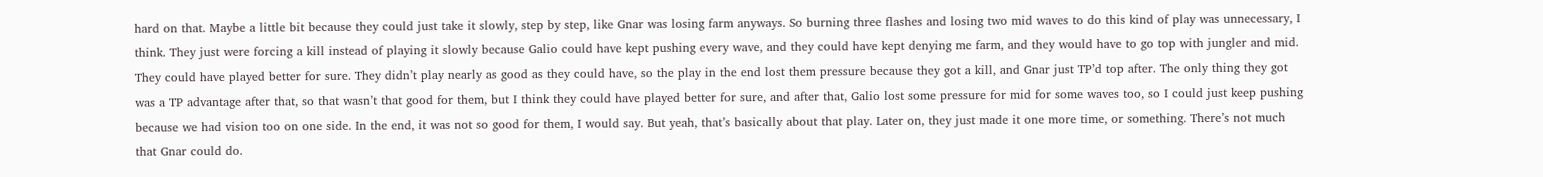hard on that. Maybe a little bit because they could just take it slowly, step by step, like Gnar was losing farm anyways. So burning three flashes and losing two mid waves to do this kind of play was unnecessary, I think. They just were forcing a kill instead of playing it slowly because Galio could have kept pushing every wave, and they could have kept denying me farm, and they would have to go top with jungler and mid. They could have played better for sure. They didn’t play nearly as good as they could have, so the play in the end lost them pressure because they got a kill, and Gnar just TP’d top after. The only thing they got was a TP advantage after that, so that wasn’t that good for them, but I think they could have played better for sure, and after that, Galio lost some pressure for mid for some waves too, so I could just keep pushing because we had vision too on one side. In the end, it was not so good for them, I would say. But yeah, that’s basically about that play. Later on, they just made it one more time, or something. There’s not much that Gnar could do.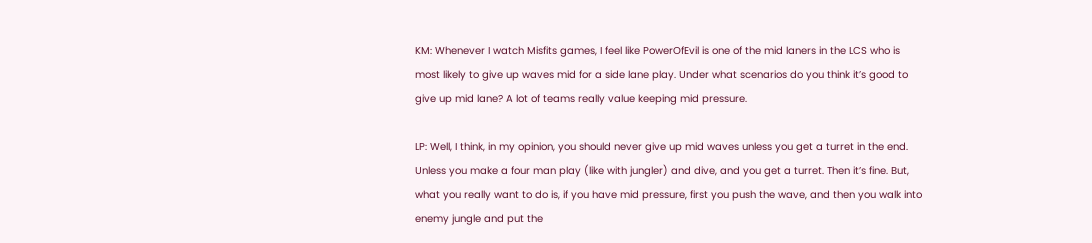KM: Whenever I watch Misfits games, I feel like PowerOfEvil is one of the mid laners in the LCS who is most likely to give up waves mid for a side lane play. Under what scenarios do you think it’s good to give up mid lane? A lot of teams really value keeping mid pressure.

LP: Well, I think, in my opinion, you should never give up mid waves unless you get a turret in the end. Unless you make a four man play (like with jungler) and dive, and you get a turret. Then it’s fine. But, what you really want to do is, if you have mid pressure, first you push the wave, and then you walk into enemy jungle and put the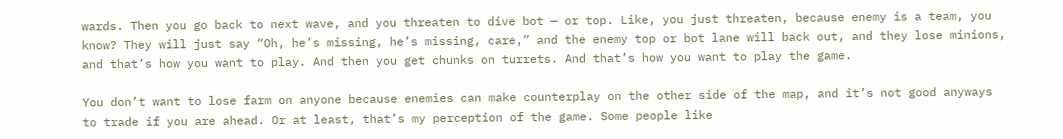wards. Then you go back to next wave, and you threaten to dive bot — or top. Like, you just threaten, because enemy is a team, you know? They will just say “Oh, he’s missing, he’s missing, care,” and the enemy top or bot lane will back out, and they lose minions, and that’s how you want to play. And then you get chunks on turrets. And that’s how you want to play the game.

You don’t want to lose farm on anyone because enemies can make counterplay on the other side of the map, and it’s not good anyways to trade if you are ahead. Or at least, that’s my perception of the game. Some people like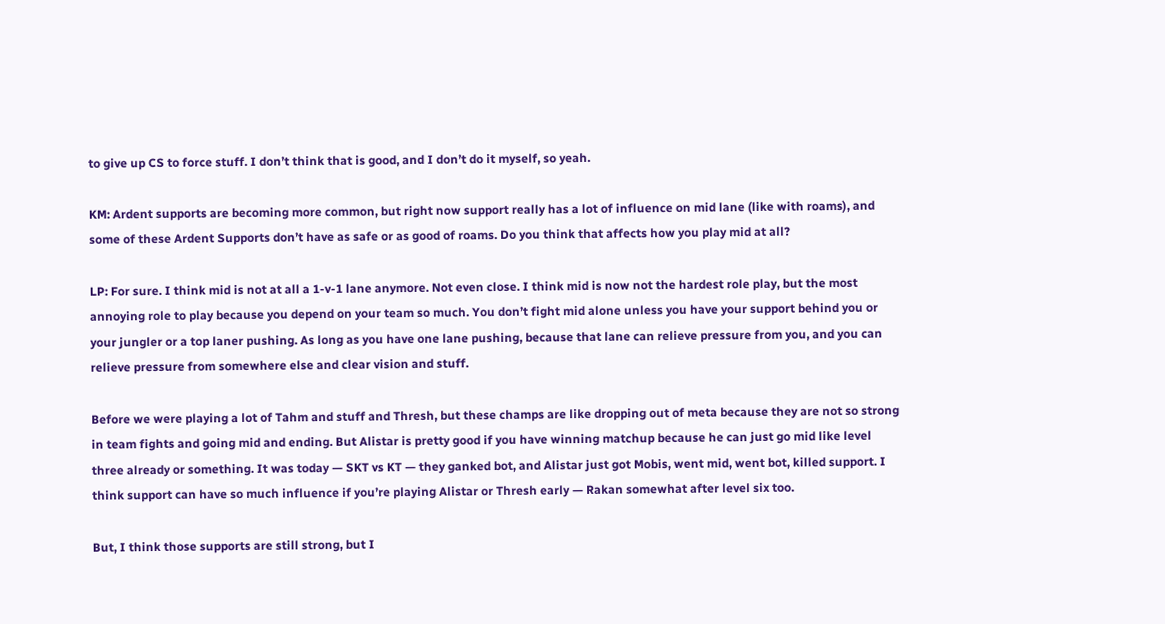to give up CS to force stuff. I don’t think that is good, and I don’t do it myself, so yeah.

KM: Ardent supports are becoming more common, but right now support really has a lot of influence on mid lane (like with roams), and some of these Ardent Supports don’t have as safe or as good of roams. Do you think that affects how you play mid at all?

LP: For sure. I think mid is not at all a 1-v-1 lane anymore. Not even close. I think mid is now not the hardest role play, but the most annoying role to play because you depend on your team so much. You don’t fight mid alone unless you have your support behind you or your jungler or a top laner pushing. As long as you have one lane pushing, because that lane can relieve pressure from you, and you can relieve pressure from somewhere else and clear vision and stuff.

Before we were playing a lot of Tahm and stuff and Thresh, but these champs are like dropping out of meta because they are not so strong in team fights and going mid and ending. But Alistar is pretty good if you have winning matchup because he can just go mid like level three already or something. It was today — SKT vs KT — they ganked bot, and Alistar just got Mobis, went mid, went bot, killed support. I think support can have so much influence if you’re playing Alistar or Thresh early — Rakan somewhat after level six too.

But, I think those supports are still strong, but I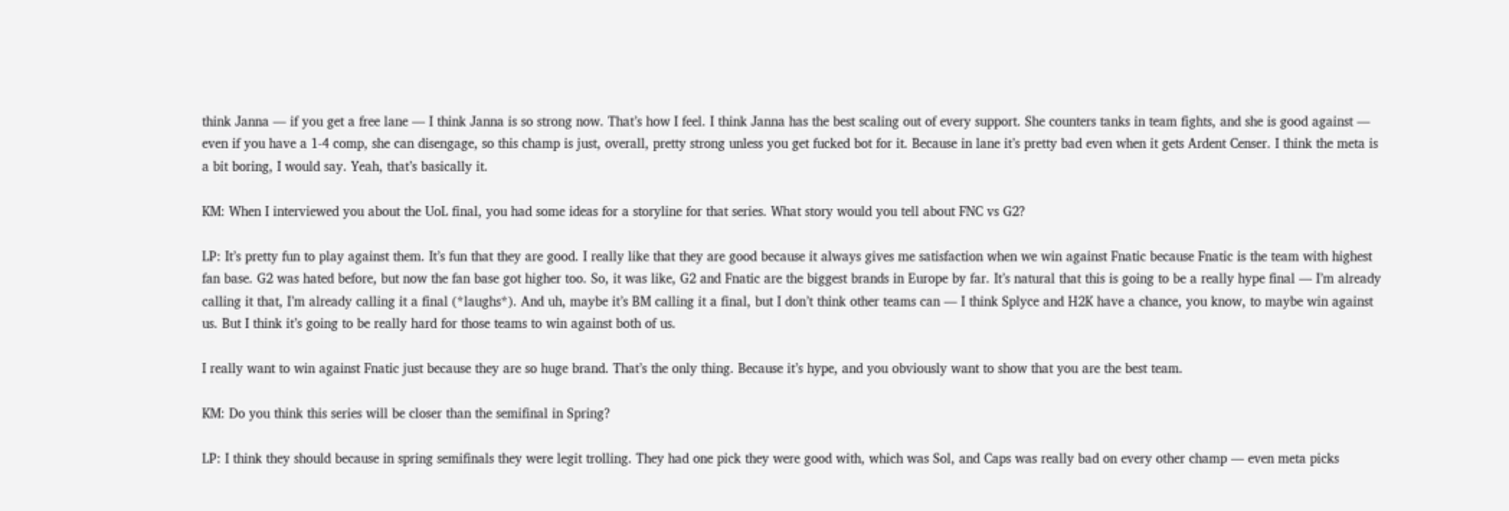think Janna — if you get a free lane — I think Janna is so strong now. That’s how I feel. I think Janna has the best scaling out of every support. She counters tanks in team fights, and she is good against — even if you have a 1-4 comp, she can disengage, so this champ is just, overall, pretty strong unless you get fucked bot for it. Because in lane it’s pretty bad even when it gets Ardent Censer. I think the meta is a bit boring, I would say. Yeah, that’s basically it.

KM: When I interviewed you about the UoL final, you had some ideas for a storyline for that series. What story would you tell about FNC vs G2?

LP: It’s pretty fun to play against them. It’s fun that they are good. I really like that they are good because it always gives me satisfaction when we win against Fnatic because Fnatic is the team with highest fan base. G2 was hated before, but now the fan base got higher too. So, it was like, G2 and Fnatic are the biggest brands in Europe by far. It’s natural that this is going to be a really hype final — I’m already calling it that, I’m already calling it a final (*laughs*). And uh, maybe it’s BM calling it a final, but I don’t think other teams can — I think Splyce and H2K have a chance, you know, to maybe win against us. But I think it’s going to be really hard for those teams to win against both of us.

I really want to win against Fnatic just because they are so huge brand. That’s the only thing. Because it’s hype, and you obviously want to show that you are the best team.

KM: Do you think this series will be closer than the semifinal in Spring?

LP: I think they should because in spring semifinals they were legit trolling. They had one pick they were good with, which was Sol, and Caps was really bad on every other champ — even meta picks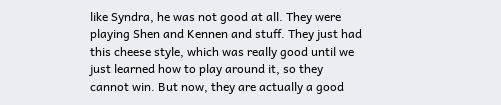like Syndra, he was not good at all. They were playing Shen and Kennen and stuff. They just had this cheese style, which was really good until we just learned how to play around it, so they cannot win. But now, they are actually a good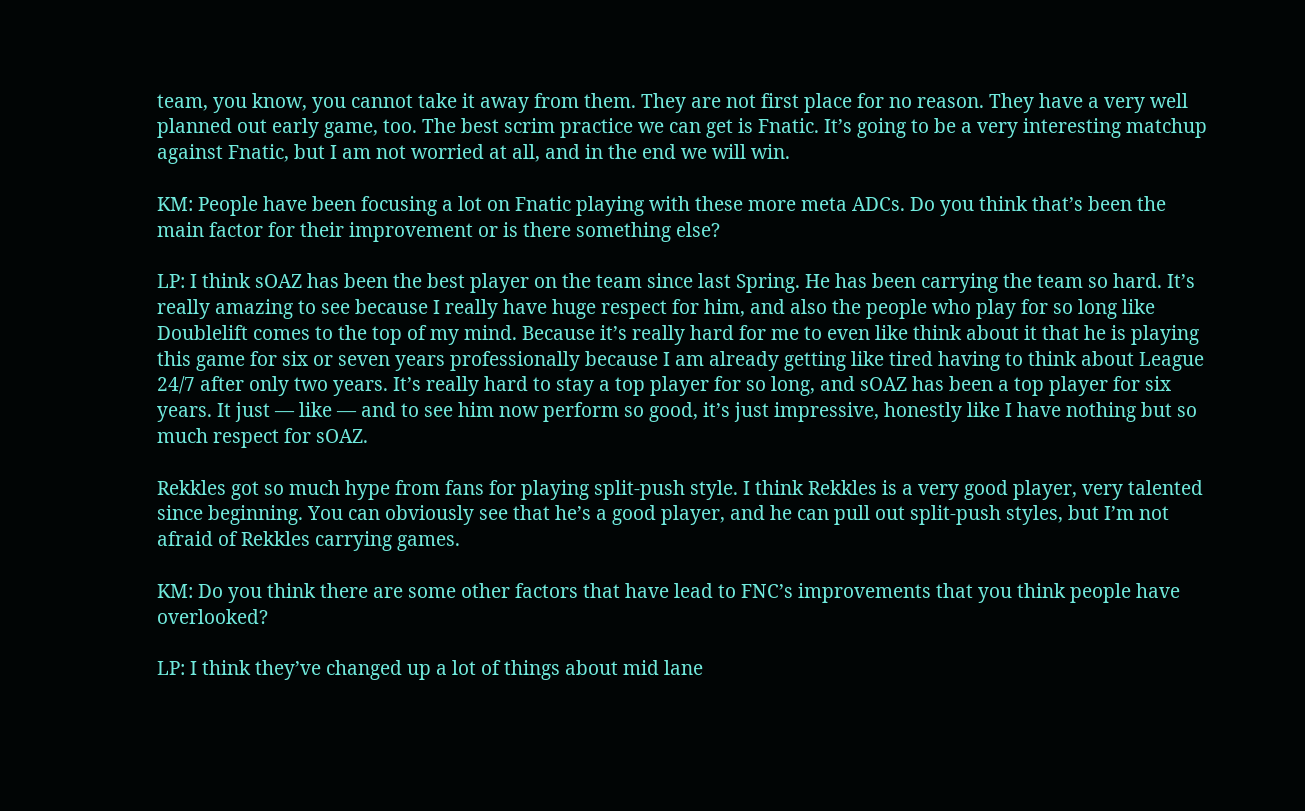team, you know, you cannot take it away from them. They are not first place for no reason. They have a very well planned out early game, too. The best scrim practice we can get is Fnatic. It’s going to be a very interesting matchup against Fnatic, but I am not worried at all, and in the end we will win.

KM: People have been focusing a lot on Fnatic playing with these more meta ADCs. Do you think that’s been the main factor for their improvement or is there something else?

LP: I think sOAZ has been the best player on the team since last Spring. He has been carrying the team so hard. It’s really amazing to see because I really have huge respect for him, and also the people who play for so long like Doublelift comes to the top of my mind. Because it’s really hard for me to even like think about it that he is playing this game for six or seven years professionally because I am already getting like tired having to think about League 24/7 after only two years. It’s really hard to stay a top player for so long, and sOAZ has been a top player for six years. It just — like — and to see him now perform so good, it’s just impressive, honestly like I have nothing but so much respect for sOAZ.

Rekkles got so much hype from fans for playing split-push style. I think Rekkles is a very good player, very talented since beginning. You can obviously see that he’s a good player, and he can pull out split-push styles, but I’m not afraid of Rekkles carrying games.

KM: Do you think there are some other factors that have lead to FNC’s improvements that you think people have overlooked?

LP: I think they’ve changed up a lot of things about mid lane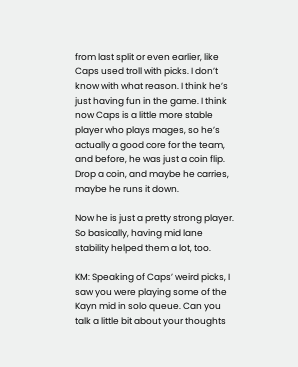from last split or even earlier, like Caps used troll with picks. I don’t know with what reason. I think he’s just having fun in the game. I think now Caps is a little more stable player who plays mages, so he’s actually a good core for the team, and before, he was just a coin flip. Drop a coin, and maybe he carries, maybe he runs it down.

Now he is just a pretty strong player. So basically, having mid lane stability helped them a lot, too.

KM: Speaking of Caps’ weird picks, I saw you were playing some of the Kayn mid in solo queue. Can you talk a little bit about your thoughts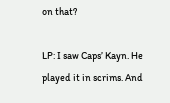on that?

LP: I saw Caps’ Kayn. He played it in scrims. And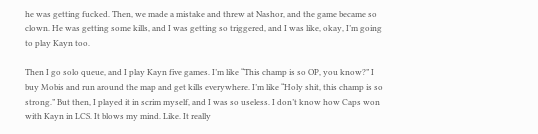he was getting fucked. Then, we made a mistake and threw at Nashor, and the game became so clown. He was getting some kills, and I was getting so triggered, and I was like, okay, I’m going to play Kayn too.

Then I go solo queue, and I play Kayn five games. I’m like “This champ is so OP, you know?” I buy Mobis and run around the map and get kills everywhere. I’m like “Holy shit, this champ is so strong.” But then, I played it in scrim myself, and I was so useless. I don’t know how Caps won with Kayn in LCS. It blows my mind. Like. It really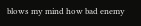blows my mind how bad enemy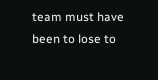team must have been to lose to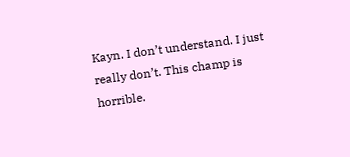Kayn. I don’t understand. I just really don’t. This champ is horrible.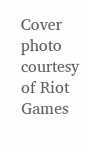Cover photo courtesy of Riot Games